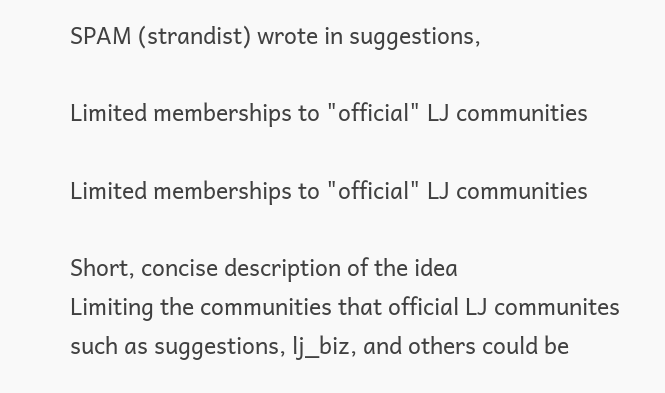SPAM (strandist) wrote in suggestions,

Limited memberships to "official" LJ communities

Limited memberships to "official" LJ communities

Short, concise description of the idea
Limiting the communities that official LJ communites such as suggestions, lj_biz, and others could be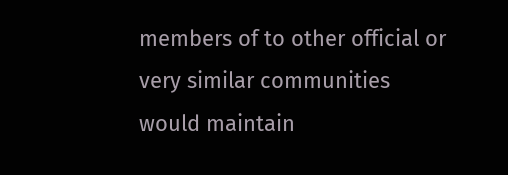members of to other official or very similar communities would maintain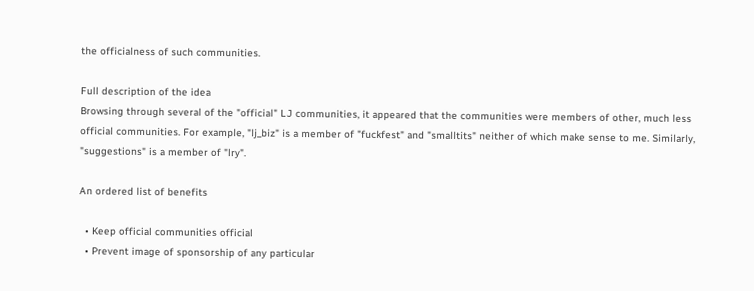the officialness of such communities.

Full description of the idea
Browsing through several of the "official" LJ communities, it appeared that the communities were members of other, much less official communities. For example, "lj_biz" is a member of "fuckfest" and "smalltits" neither of which make sense to me. Similarly, "suggestions" is a member of "lry".

An ordered list of benefits

  • Keep official communities official
  • Prevent image of sponsorship of any particular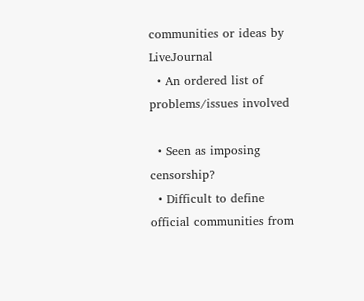communities or ideas by LiveJournal
  • An ordered list of problems/issues involved

  • Seen as imposing censorship?
  • Difficult to define official communities from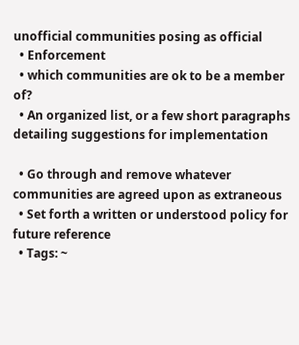unofficial communities posing as official
  • Enforcement
  • which communities are ok to be a member of?
  • An organized list, or a few short paragraphs detailing suggestions for implementation

  • Go through and remove whatever communities are agreed upon as extraneous
  • Set forth a written or understood policy for future reference
  • Tags: ~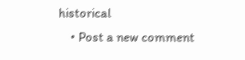historical
    • Post a new comment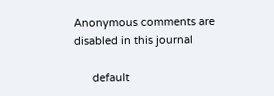Anonymous comments are disabled in this journal

      default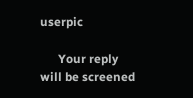userpic

      Your reply will be screened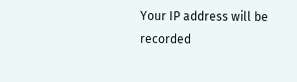Your IP address will be recorded